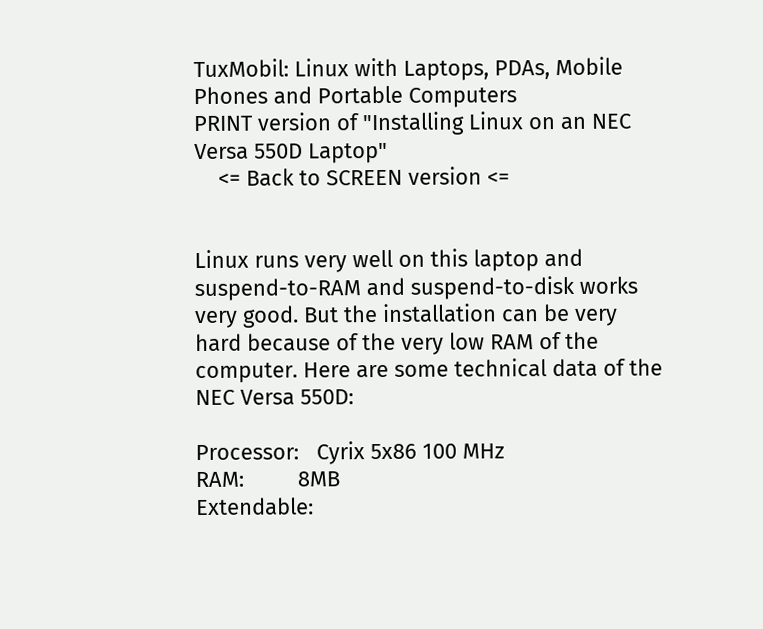TuxMobil: Linux with Laptops, PDAs, Mobile Phones and Portable Computers
PRINT version of "Installing Linux on an NEC Versa 550D Laptop"
    <= Back to SCREEN version <=


Linux runs very well on this laptop and suspend-to-RAM and suspend-to-disk works very good. But the installation can be very hard because of the very low RAM of the computer. Here are some technical data of the NEC Versa 550D:

Processor:   Cyrix 5x86 100 MHz
RAM:         8MB
Extendable: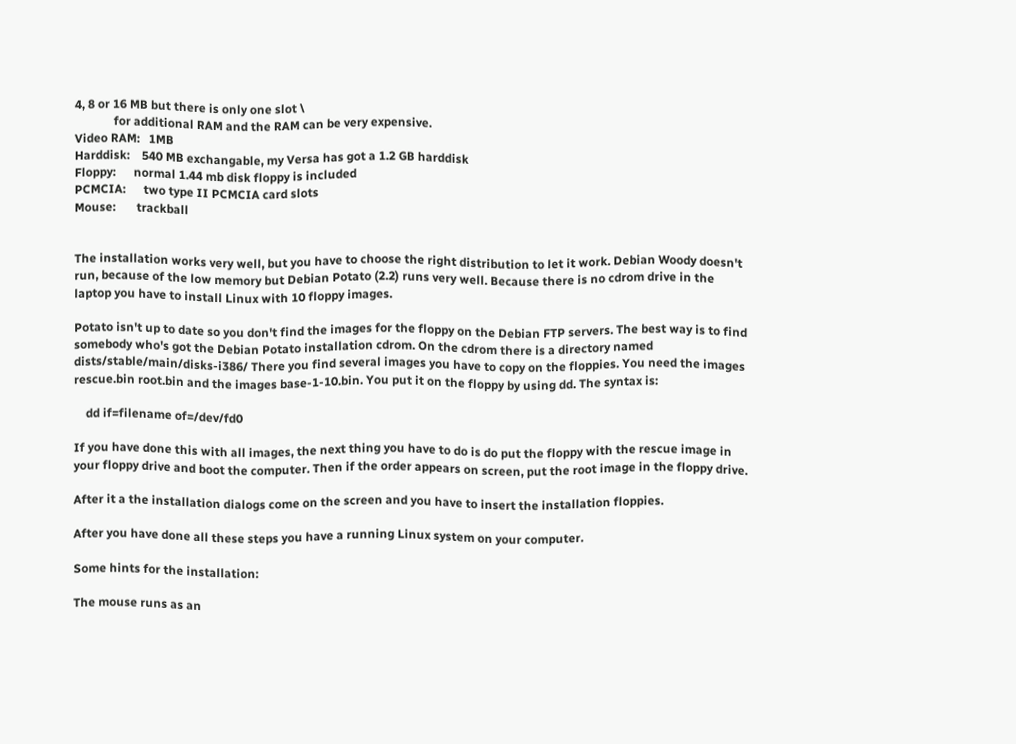4, 8 or 16 MB but there is only one slot \
             for additional RAM and the RAM can be very expensive.
Video RAM:   1MB
Harddisk:    540 MB exchangable, my Versa has got a 1.2 GB harddisk
Floppy:      normal 1.44 mb disk floppy is included
PCMCIA:      two type II PCMCIA card slots
Mouse:       trackball


The installation works very well, but you have to choose the right distribution to let it work. Debian Woody doesn't run, because of the low memory but Debian Potato (2.2) runs very well. Because there is no cdrom drive in the laptop you have to install Linux with 10 floppy images.

Potato isn't up to date so you don't find the images for the floppy on the Debian FTP servers. The best way is to find somebody who's got the Debian Potato installation cdrom. On the cdrom there is a directory named dists/stable/main/disks-i386/ There you find several images you have to copy on the floppies. You need the images rescue.bin root.bin and the images base-1-10.bin. You put it on the floppy by using dd. The syntax is:

    dd if=filename of=/dev/fd0

If you have done this with all images, the next thing you have to do is do put the floppy with the rescue image in your floppy drive and boot the computer. Then if the order appears on screen, put the root image in the floppy drive.

After it a the installation dialogs come on the screen and you have to insert the installation floppies.

After you have done all these steps you have a running Linux system on your computer.

Some hints for the installation:

The mouse runs as an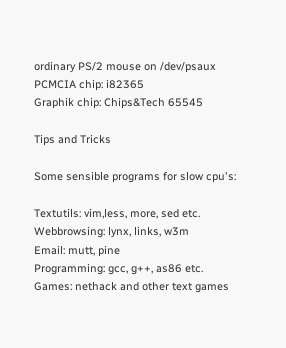ordinary PS/2 mouse on /dev/psaux
PCMCIA chip: i82365
Graphik chip: Chips&Tech 65545

Tips and Tricks

Some sensible programs for slow cpu's:

Textutils: vim,less, more, sed etc.
Webbrowsing: lynx, links, w3m
Email: mutt, pine
Programming: gcc, g++, as86 etc.
Games: nethack and other text games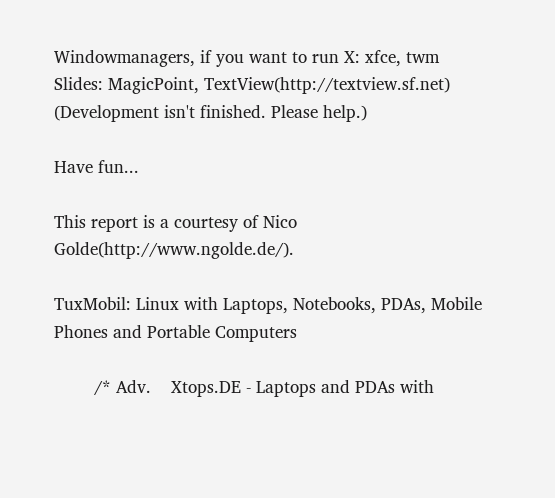Windowmanagers, if you want to run X: xfce, twm
Slides: MagicPoint, TextView(http://textview.sf.net) (Development isn't finished. Please help.)

Have fun...

This report is a courtesy of Nico Golde(http://www.ngolde.de/).

TuxMobil: Linux with Laptops, Notebooks, PDAs, Mobile Phones and Portable Computers

        /* Adv.    Xtops.DE - Laptops and PDAs with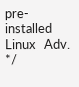pre-installed Linux   Adv. */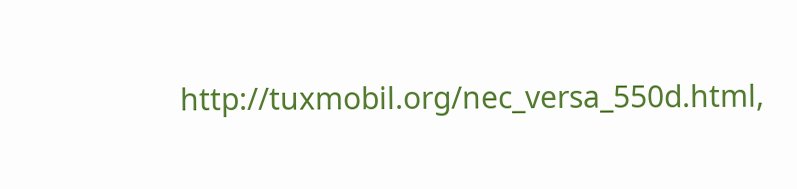http://tuxmobil.org/nec_versa_550d.html,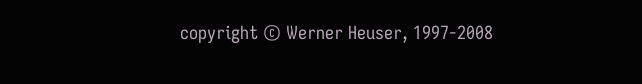copyright © Werner Heuser, 1997-2008